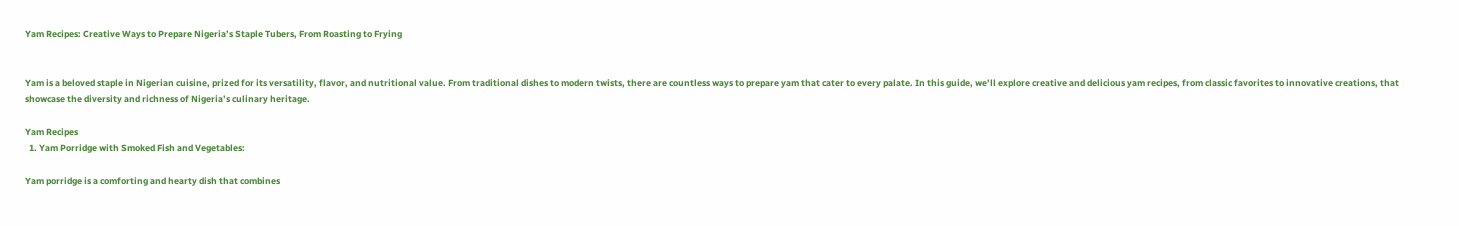Yam Recipes: Creative Ways to Prepare Nigeria’s Staple Tubers, From Roasting to Frying


Yam is a beloved staple in Nigerian cuisine, prized for its versatility, flavor, and nutritional value. From traditional dishes to modern twists, there are countless ways to prepare yam that cater to every palate. In this guide, we’ll explore creative and delicious yam recipes, from classic favorites to innovative creations, that showcase the diversity and richness of Nigeria’s culinary heritage.

Yam Recipes
  1. Yam Porridge with Smoked Fish and Vegetables:

Yam porridge is a comforting and hearty dish that combines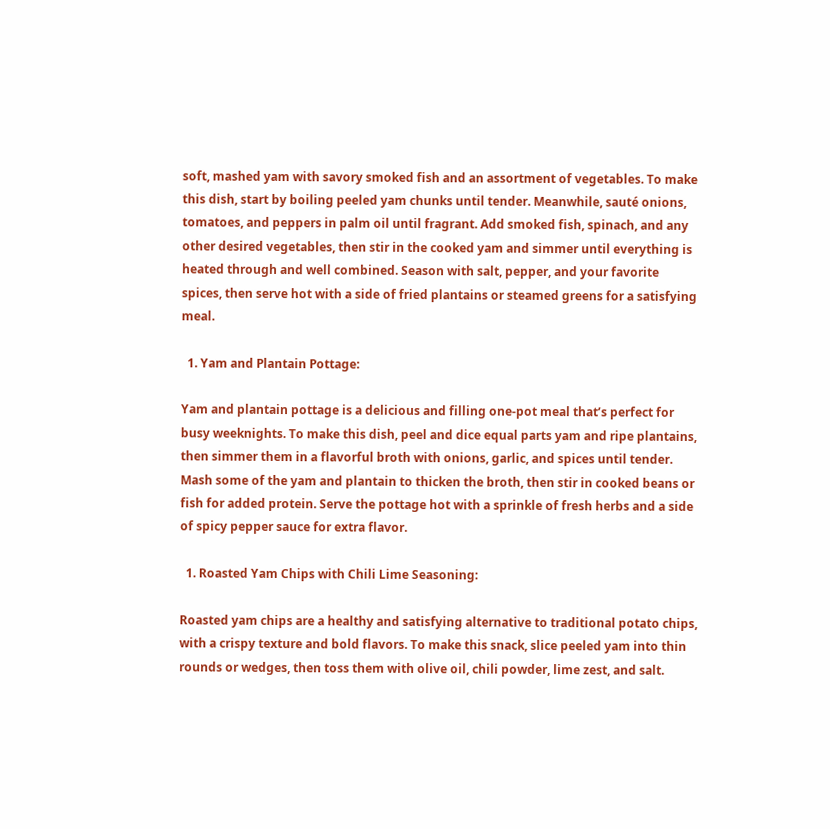soft, mashed yam with savory smoked fish and an assortment of vegetables. To make this dish, start by boiling peeled yam chunks until tender. Meanwhile, sauté onions, tomatoes, and peppers in palm oil until fragrant. Add smoked fish, spinach, and any other desired vegetables, then stir in the cooked yam and simmer until everything is heated through and well combined. Season with salt, pepper, and your favorite spices, then serve hot with a side of fried plantains or steamed greens for a satisfying meal.

  1. Yam and Plantain Pottage:

Yam and plantain pottage is a delicious and filling one-pot meal that’s perfect for busy weeknights. To make this dish, peel and dice equal parts yam and ripe plantains, then simmer them in a flavorful broth with onions, garlic, and spices until tender. Mash some of the yam and plantain to thicken the broth, then stir in cooked beans or fish for added protein. Serve the pottage hot with a sprinkle of fresh herbs and a side of spicy pepper sauce for extra flavor.

  1. Roasted Yam Chips with Chili Lime Seasoning:

Roasted yam chips are a healthy and satisfying alternative to traditional potato chips, with a crispy texture and bold flavors. To make this snack, slice peeled yam into thin rounds or wedges, then toss them with olive oil, chili powder, lime zest, and salt.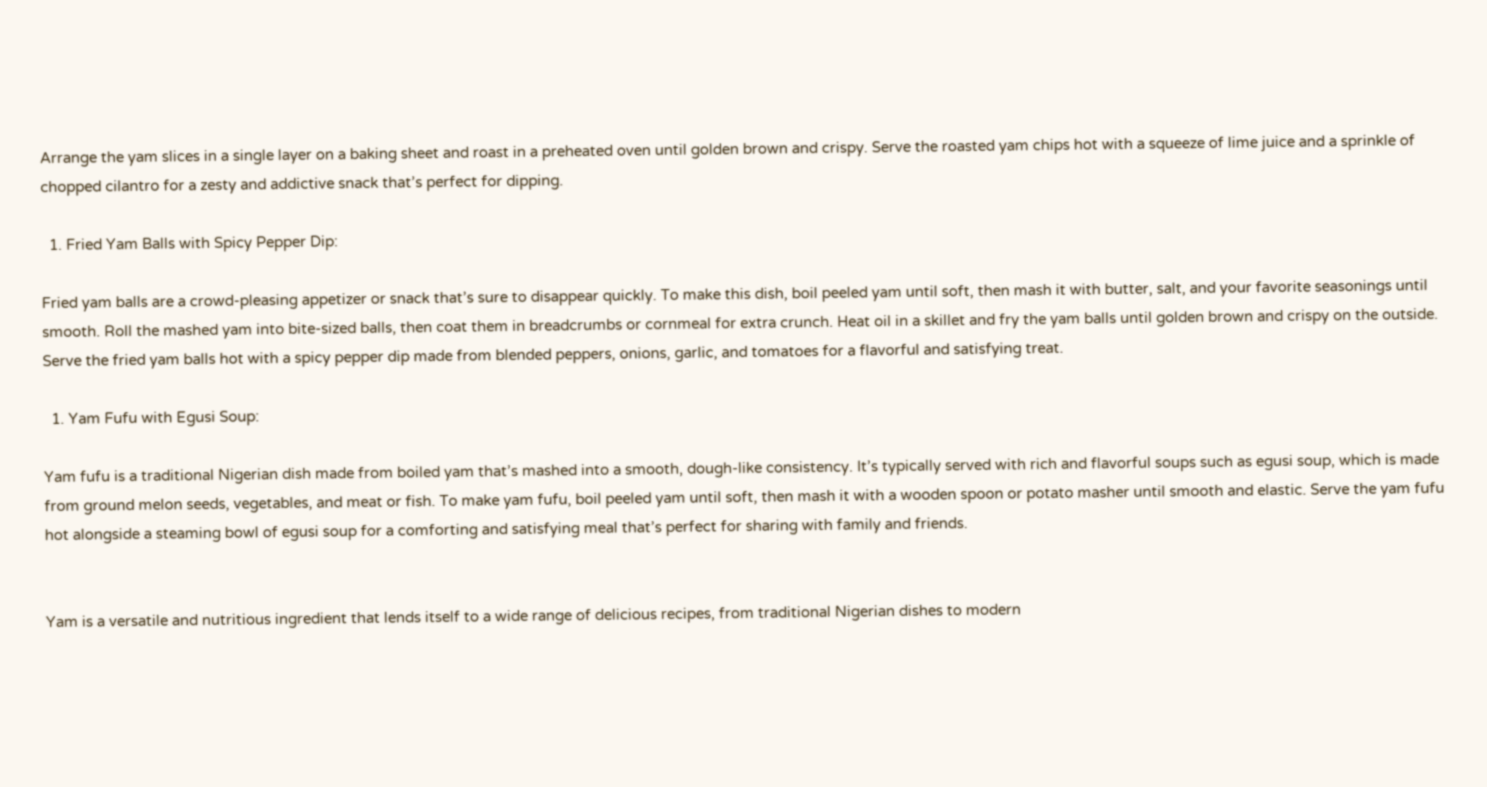Arrange the yam slices in a single layer on a baking sheet and roast in a preheated oven until golden brown and crispy. Serve the roasted yam chips hot with a squeeze of lime juice and a sprinkle of chopped cilantro for a zesty and addictive snack that’s perfect for dipping.

  1. Fried Yam Balls with Spicy Pepper Dip:

Fried yam balls are a crowd-pleasing appetizer or snack that’s sure to disappear quickly. To make this dish, boil peeled yam until soft, then mash it with butter, salt, and your favorite seasonings until smooth. Roll the mashed yam into bite-sized balls, then coat them in breadcrumbs or cornmeal for extra crunch. Heat oil in a skillet and fry the yam balls until golden brown and crispy on the outside. Serve the fried yam balls hot with a spicy pepper dip made from blended peppers, onions, garlic, and tomatoes for a flavorful and satisfying treat.

  1. Yam Fufu with Egusi Soup:

Yam fufu is a traditional Nigerian dish made from boiled yam that’s mashed into a smooth, dough-like consistency. It’s typically served with rich and flavorful soups such as egusi soup, which is made from ground melon seeds, vegetables, and meat or fish. To make yam fufu, boil peeled yam until soft, then mash it with a wooden spoon or potato masher until smooth and elastic. Serve the yam fufu hot alongside a steaming bowl of egusi soup for a comforting and satisfying meal that’s perfect for sharing with family and friends.


Yam is a versatile and nutritious ingredient that lends itself to a wide range of delicious recipes, from traditional Nigerian dishes to modern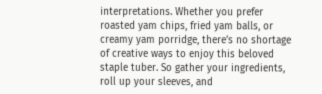interpretations. Whether you prefer roasted yam chips, fried yam balls, or creamy yam porridge, there’s no shortage of creative ways to enjoy this beloved staple tuber. So gather your ingredients, roll up your sleeves, and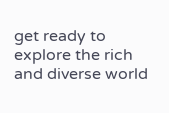get ready to explore the rich and diverse world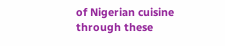of Nigerian cuisine through these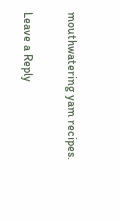mouthwatering yam recipes.

Leave a Reply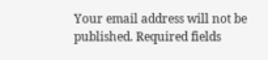Your email address will not be published. Required fields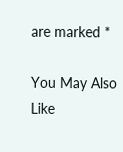are marked *

You May Also Like